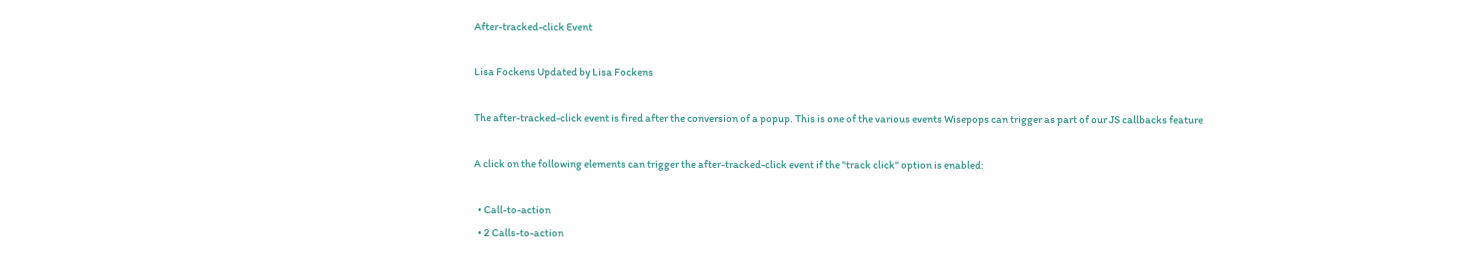After-tracked-click Event

Lisa Fockens Updated by Lisa Fockens

The after-tracked-click event is fired after the conversion of a popup. This is one of the various events Wisepops can trigger as part of our JS callbacks feature

A click on the following elements can trigger the after-tracked-click event if the "track click" option is enabled:

  • Call-to-action
  • 2 Calls-to-action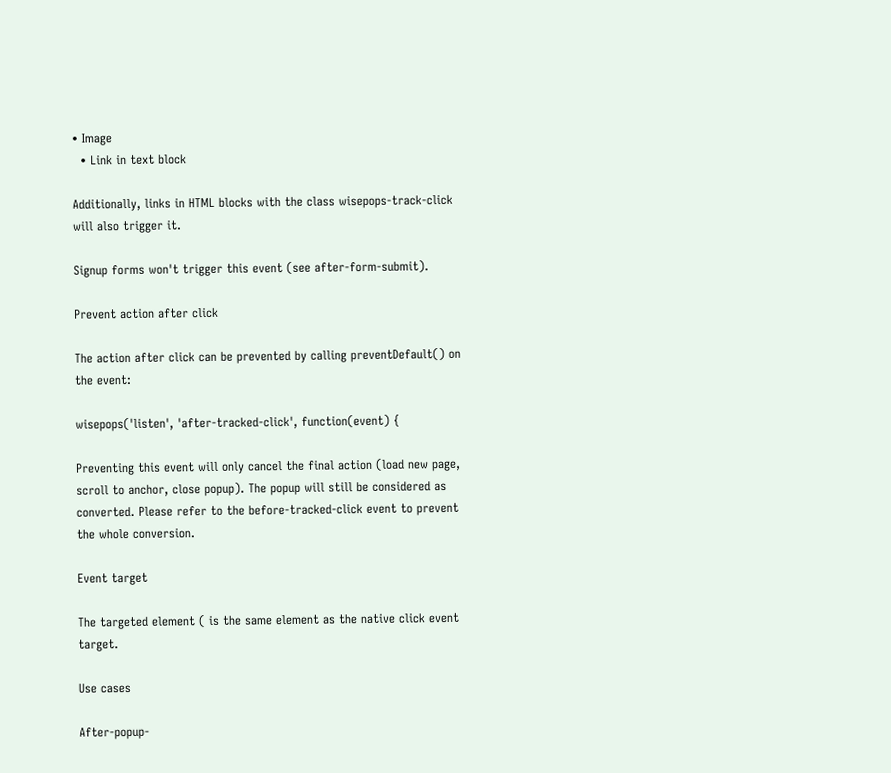• Image
  • Link in text block

Additionally, links in HTML blocks with the class wisepops-track-click will also trigger it.

Signup forms won't trigger this event (see after-form-submit).

Prevent action after click

The action after click can be prevented by calling preventDefault() on the event:

wisepops('listen', 'after-tracked-click', function(event) {

Preventing this event will only cancel the final action (load new page, scroll to anchor, close popup). The popup will still be considered as converted. Please refer to the before-tracked-click event to prevent the whole conversion.

Event target

The targeted element ( is the same element as the native click event target.

Use cases

After-popup-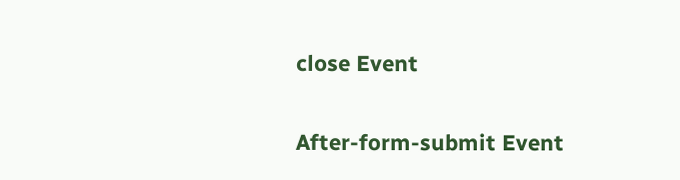close Event

After-form-submit Event